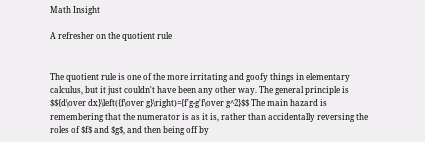Math Insight

A refresher on the quotient rule


The quotient rule is one of the more irritating and goofy things in elementary calculus, but it just couldn't have been any other way. The general principle is $${d\over dx}\left({f\over g}\right)={f'g-g'f\over g^2}$$ The main hazard is remembering that the numerator is as it is, rather than accidentally reversing the roles of $f$ and $g$, and then being off by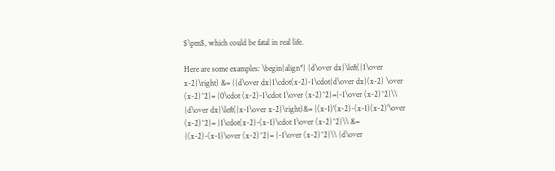$\pm$, which could be fatal in real life.

Here are some examples: \begin{align*} {d\over dx}\left({1\over x-2}\right) &= {{d\over dx}1\cdot(x-2)-1\cdot{d\over dx}(x-2) \over (x-2)^2}= {0\cdot (x-2)-1\cdot 1\over (x-2)^2}={-1\over (x-2)^2}\\ {d\over dx}\left({x-1\over x-2}\right)&= {(x-1)'(x-2)-(x-1)(x-2)'\over (x-2)^2}= {1\cdot(x-2)-(x-1)\cdot 1\over (x-2)^2}\\ &= {(x-2)-(x-1)\over (x-2)^2}= {-1\over (x-2)^2}\\ {d\over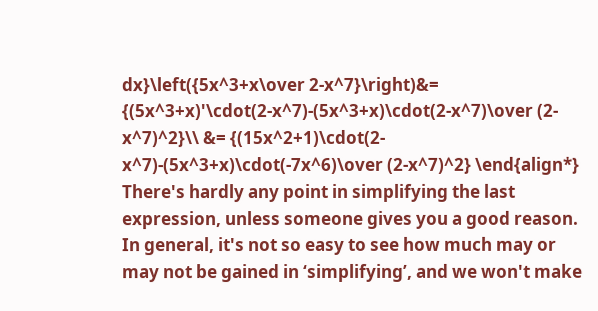dx}\left({5x^3+x\over 2-x^7}\right)&= {(5x^3+x)'\cdot(2-x^7)-(5x^3+x)\cdot(2-x^7)\over (2-x^7)^2}\\ &= {(15x^2+1)\cdot(2-x^7)-(5x^3+x)\cdot(-7x^6)\over (2-x^7)^2} \end{align*} There's hardly any point in simplifying the last expression, unless someone gives you a good reason. In general, it's not so easy to see how much may or may not be gained in ‘simplifying’, and we won't make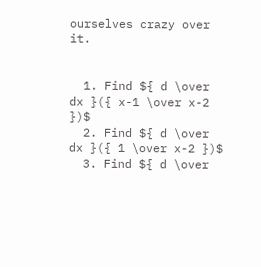ourselves crazy over it.


  1. Find ${ d \over dx }({ x-1 \over x-2 })$
  2. Find ${ d \over dx }({ 1 \over x-2 })$
  3. Find ${ d \over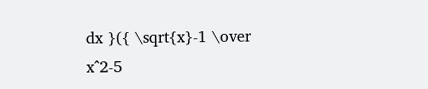dx }({ \sqrt{x}-1 \over x^2-5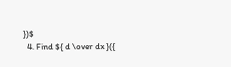})$
  4. Find ${ d \over dx }({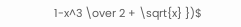1-x^3 \over 2 + \sqrt{x} })$